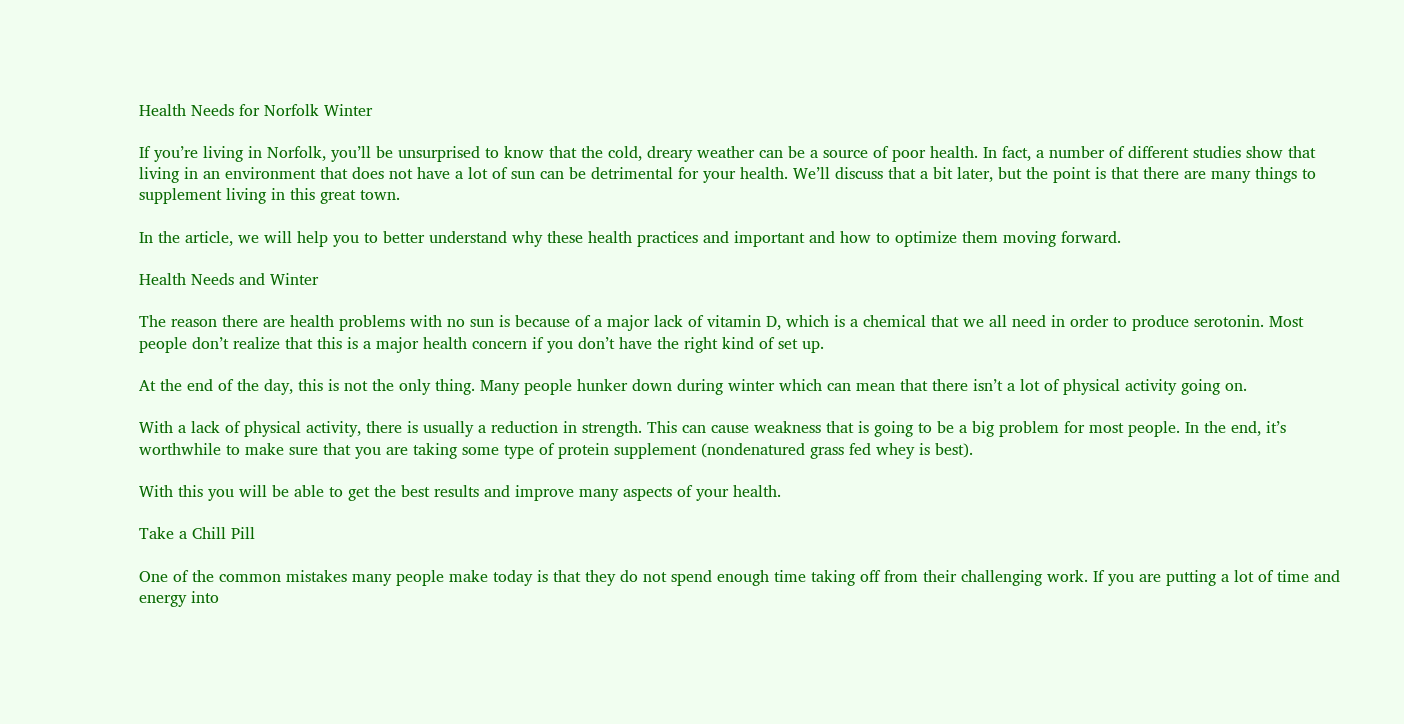Health Needs for Norfolk Winter

If you’re living in Norfolk, you’ll be unsurprised to know that the cold, dreary weather can be a source of poor health. In fact, a number of different studies show that living in an environment that does not have a lot of sun can be detrimental for your health. We’ll discuss that a bit later, but the point is that there are many things to supplement living in this great town.

In the article, we will help you to better understand why these health practices and important and how to optimize them moving forward.

Health Needs and Winter

The reason there are health problems with no sun is because of a major lack of vitamin D, which is a chemical that we all need in order to produce serotonin. Most people don’t realize that this is a major health concern if you don’t have the right kind of set up.

At the end of the day, this is not the only thing. Many people hunker down during winter which can mean that there isn’t a lot of physical activity going on.

With a lack of physical activity, there is usually a reduction in strength. This can cause weakness that is going to be a big problem for most people. In the end, it’s worthwhile to make sure that you are taking some type of protein supplement (nondenatured grass fed whey is best).

With this you will be able to get the best results and improve many aspects of your health.

Take a Chill Pill

One of the common mistakes many people make today is that they do not spend enough time taking off from their challenging work. If you are putting a lot of time and energy into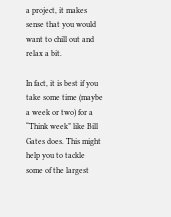a project, it makes sense that you would want to chill out and relax a bit.

In fact, it is best if you take some time (maybe a week or two) for a “Think week” like Bill Gates does. This might help you to tackle some of the largest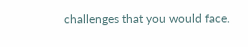challenges that you would face.